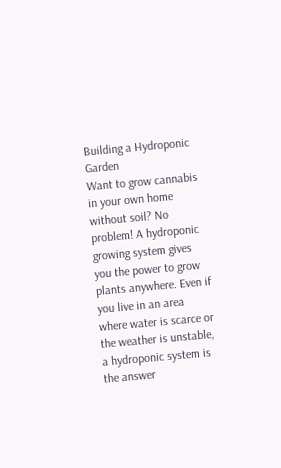Building a Hydroponic Garden
Want to grow cannabis in your own home without soil? No problem! A hydroponic growing system gives you the power to grow plants anywhere. Even if you live in an area where water is scarce or the weather is unstable, a hydroponic system is the answer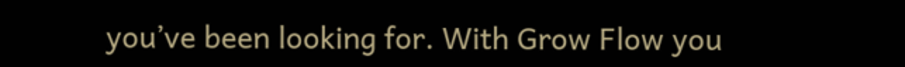you’ve been looking for. With Grow Flow you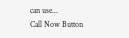can use...
Call Now Button